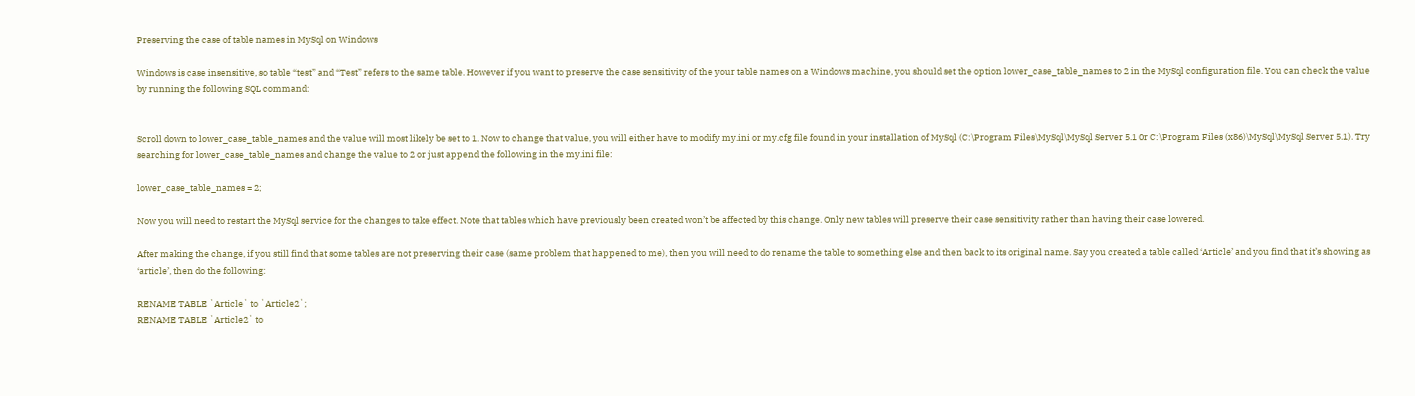Preserving the case of table names in MySql on Windows

Windows is case insensitive, so table “test” and “Test” refers to the same table. However if you want to preserve the case sensitivity of the your table names on a Windows machine, you should set the option lower_case_table_names to 2 in the MySql configuration file. You can check the value by running the following SQL command:


Scroll down to lower_case_table_names and the value will most likely be set to 1. Now to change that value, you will either have to modify my.ini or my.cfg file found in your installation of MySql (C:\Program Files\MySql\MySql Server 5.1 0r C:\Program Files (x86)\MySql\MySql Server 5.1). Try searching for lower_case_table_names and change the value to 2 or just append the following in the my.ini file:

lower_case_table_names = 2;

Now you will need to restart the MySql service for the changes to take effect. Note that tables which have previously been created won’t be affected by this change. Only new tables will preserve their case sensitivity rather than having their case lowered.

After making the change, if you still find that some tables are not preserving their case (same problem that happened to me), then you will need to do rename the table to something else and then back to its original name. Say you created a table called ‘Article’ and you find that it’s showing as ‘article’, then do the following:

RENAME TABLE `Article` to `Article2`;
RENAME TABLE `Article2` to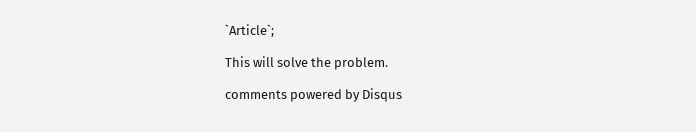`Article`;

This will solve the problem.

comments powered by Disqus